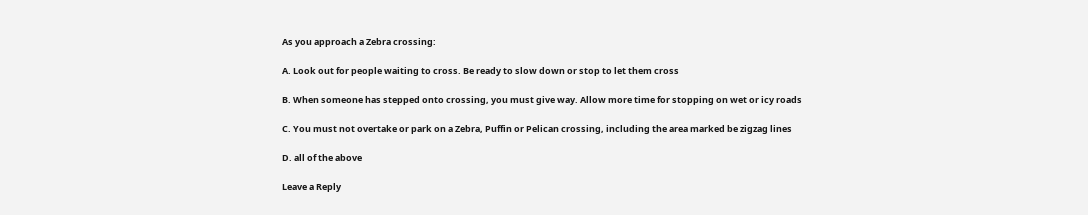As you approach a Zebra crossing:

A. Look out for people waiting to cross. Be ready to slow down or stop to let them cross

B. When someone has stepped onto crossing, you must give way. Allow more time for stopping on wet or icy roads

C. You must not overtake or park on a Zebra, Puffin or Pelican crossing, including the area marked be zigzag lines

D. all of the above

Leave a Reply